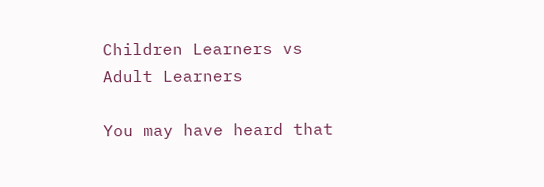Children Learners vs Adult Learners

You may have heard that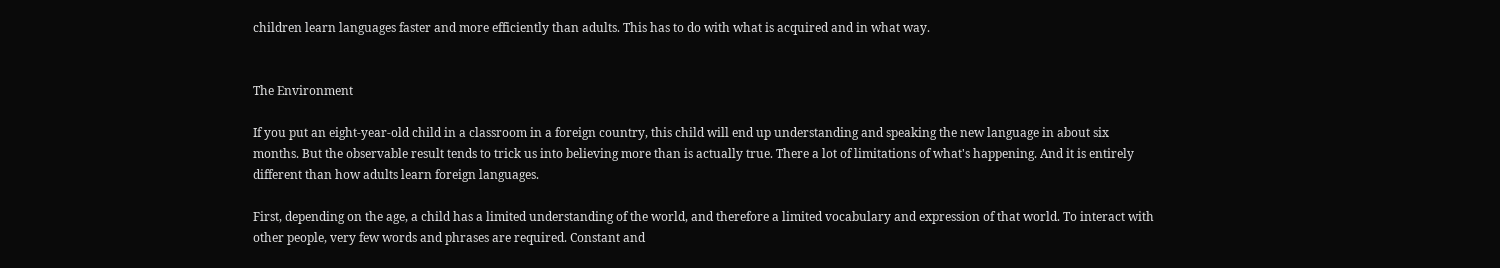children learn languages faster and more efficiently than adults. This has to do with what is acquired and in what way.


The Environment

If you put an eight-year-old child in a classroom in a foreign country, this child will end up understanding and speaking the new language in about six months. But the observable result tends to trick us into believing more than is actually true. There a lot of limitations of what's happening. And it is entirely different than how adults learn foreign languages.

First, depending on the age, a child has a limited understanding of the world, and therefore a limited vocabulary and expression of that world. To interact with other people, very few words and phrases are required. Constant and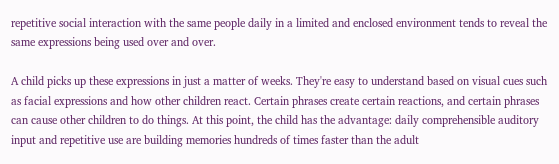repetitive social interaction with the same people daily in a limited and enclosed environment tends to reveal the same expressions being used over and over.

A child picks up these expressions in just a matter of weeks. They're easy to understand based on visual cues such as facial expressions and how other children react. Certain phrases create certain reactions, and certain phrases can cause other children to do things. At this point, the child has the advantage: daily comprehensible auditory input and repetitive use are building memories hundreds of times faster than the adult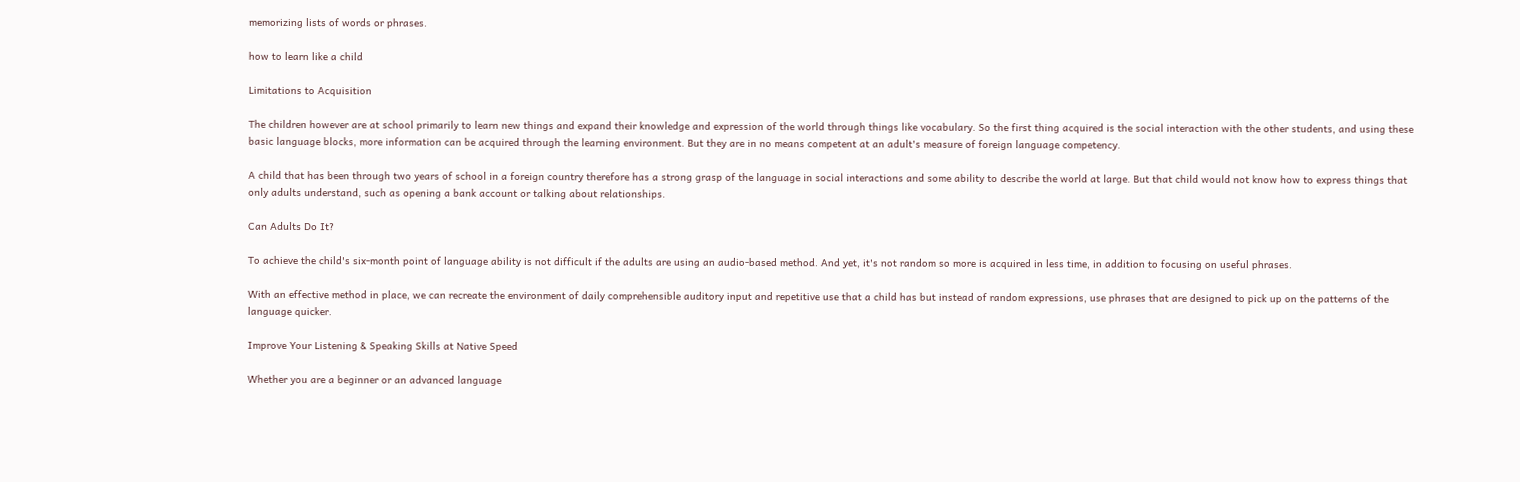memorizing lists of words or phrases.

how to learn like a child

Limitations to Acquisition

The children however are at school primarily to learn new things and expand their knowledge and expression of the world through things like vocabulary. So the first thing acquired is the social interaction with the other students, and using these basic language blocks, more information can be acquired through the learning environment. But they are in no means competent at an adult's measure of foreign language competency.

A child that has been through two years of school in a foreign country therefore has a strong grasp of the language in social interactions and some ability to describe the world at large. But that child would not know how to express things that only adults understand, such as opening a bank account or talking about relationships.

Can Adults Do It?

To achieve the child's six-month point of language ability is not difficult if the adults are using an audio-based method. And yet, it's not random so more is acquired in less time, in addition to focusing on useful phrases.

With an effective method in place, we can recreate the environment of daily comprehensible auditory input and repetitive use that a child has but instead of random expressions, use phrases that are designed to pick up on the patterns of the language quicker.

Improve Your Listening & Speaking Skills at Native Speed

Whether you are a beginner or an advanced language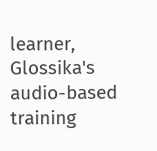learner, Glossika's audio-based training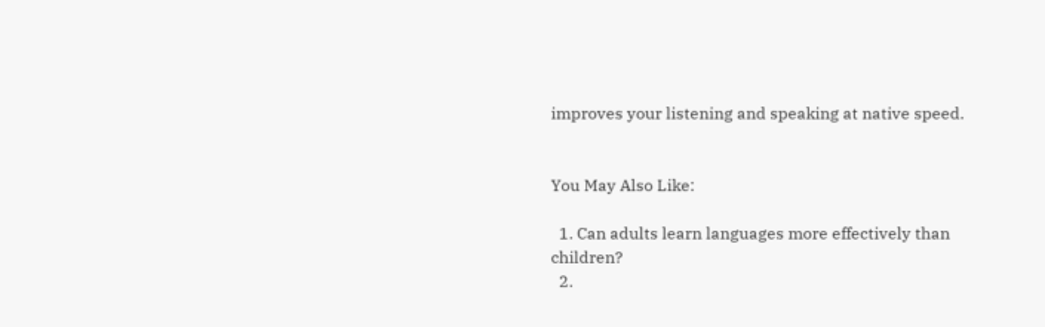improves your listening and speaking at native speed.


You May Also Like:

  1. Can adults learn languages more effectively than children?
  2.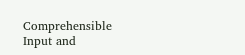Comprehensible Input and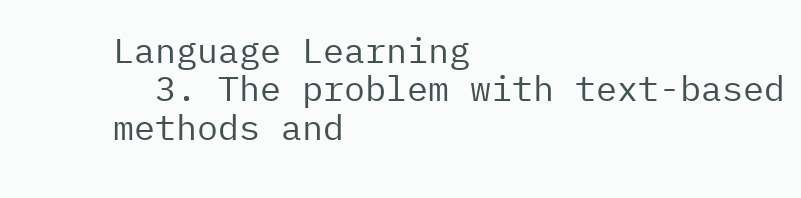Language Learning
  3. The problem with text-based methods and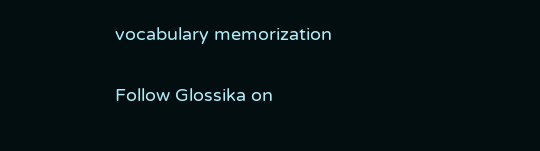vocabulary memorization

Follow Glossika on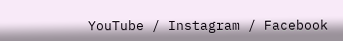YouTube / Instagram / Facebook